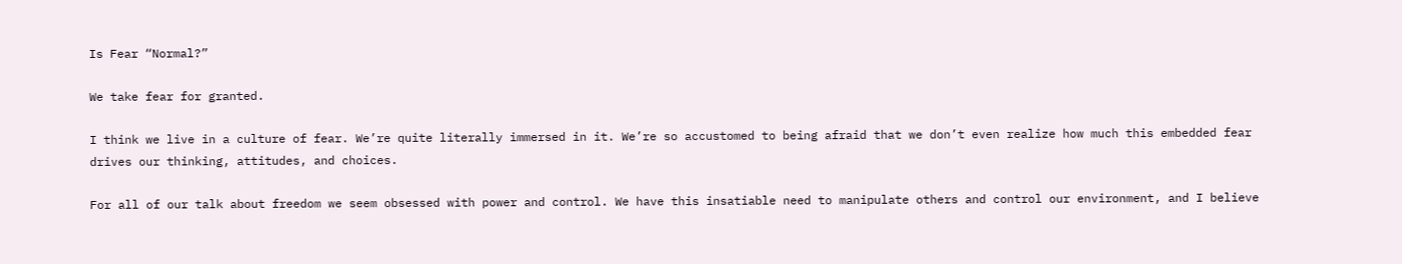Is Fear “Normal?”

We take fear for granted.

I think we live in a culture of fear. We’re quite literally immersed in it. We’re so accustomed to being afraid that we don’t even realize how much this embedded fear drives our thinking, attitudes, and choices.

For all of our talk about freedom we seem obsessed with power and control. We have this insatiable need to manipulate others and control our environment, and I believe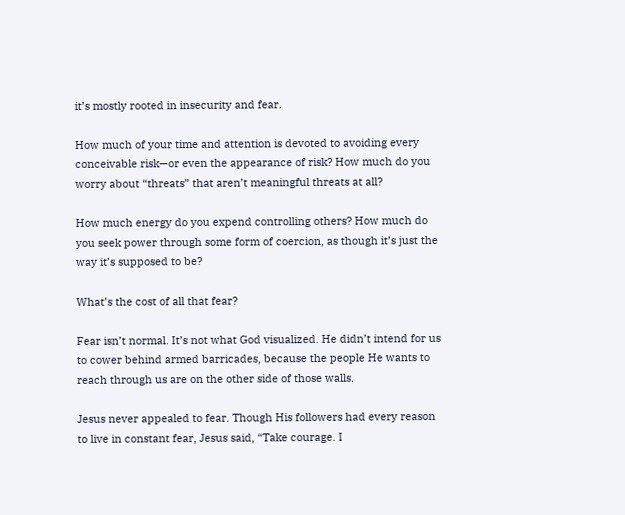it’s mostly rooted in insecurity and fear.

How much of your time and attention is devoted to avoiding every conceivable risk—or even the appearance of risk? How much do you worry about “threats” that aren’t meaningful threats at all?

How much energy do you expend controlling others? How much do you seek power through some form of coercion, as though it’s just the way it’s supposed to be?

What’s the cost of all that fear?

Fear isn’t normal. It’s not what God visualized. He didn’t intend for us to cower behind armed barricades, because the people He wants to reach through us are on the other side of those walls.

Jesus never appealed to fear. Though His followers had every reason to live in constant fear, Jesus said, “Take courage. I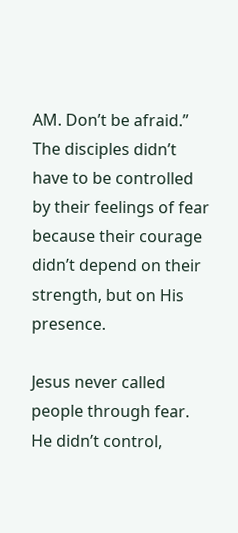AM. Don’t be afraid.” The disciples didn’t have to be controlled by their feelings of fear because their courage didn’t depend on their strength, but on His presence.

Jesus never called people through fear. He didn’t control,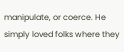manipulate, or coerce. He simply loved folks where they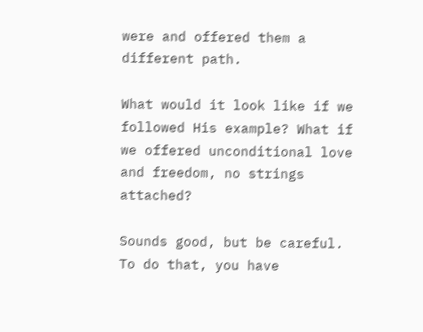were and offered them a different path.

What would it look like if we followed His example? What if we offered unconditional love and freedom, no strings attached?

Sounds good, but be careful. To do that, you have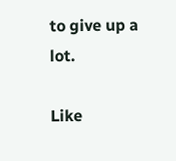to give up a lot.

Like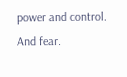power and control. And fear.